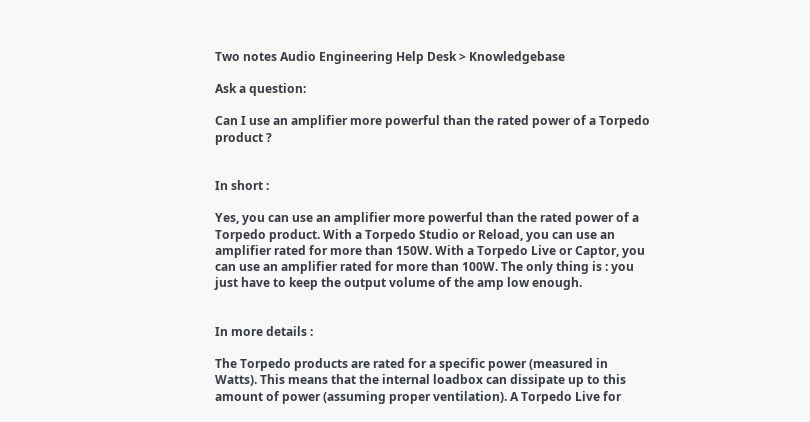Two notes Audio Engineering Help Desk > Knowledgebase

Ask a question:

Can I use an amplifier more powerful than the rated power of a Torpedo product ?


In short :

Yes, you can use an amplifier more powerful than the rated power of a Torpedo product. With a Torpedo Studio or Reload, you can use an amplifier rated for more than 150W. With a Torpedo Live or Captor, you can use an amplifier rated for more than 100W. The only thing is : you just have to keep the output volume of the amp low enough.


In more details :

The Torpedo products are rated for a specific power (measured in Watts). This means that the internal loadbox can dissipate up to this amount of power (assuming proper ventilation). A Torpedo Live for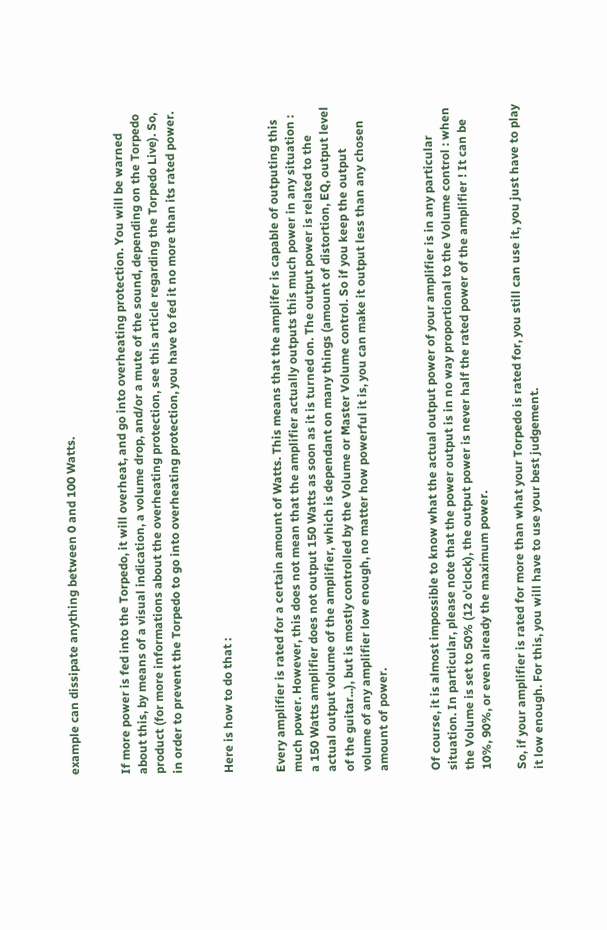example can dissipate anything between 0 and 100 Watts.


If more power is fed into the Torpedo, it will overheat, and go into overheating protection. You will be warned about this, by means of a visual indication, a volume drop, and/or a mute of the sound, depending on the Torpedo product (for more informations about the overheating protection, see this article regarding the Torpedo Live). So, in order to prevent the Torpedo to go into overheating protection, you have to fed it no more than its rated power.


Here is how to do that :


Every amplifier is rated for a certain amount of Watts. This means that the amplifer is capable of outputing this much power. However, this does not mean that the amplifier actually outputs this much power in any situation : a 150 Watts amplifier does not output 150 Watts as soon as it is turned on. The output power is related to the actual output volume of the amplifier, which is dependant on many things (amount of distortion, EQ, output level of the guitar...), but is mostly controlled by the Volume or Master Volume control. So if you keep the output volume of any amplifier low enough, no matter how powerful it is, you can make it output less than any chosen amount of power.


Of course, it is almost impossible to know what the actual output power of your amplifier is in any particular situation. In particular, please note that the power output is in no way proportional to the Volume control : when the Volume is set to 50% (12 o'clock), the output power is never half the rated power of the amplifier ! It can be 10%, 90%, or even already the maximum power.

So, if your amplifier is rated for more than what your Torpedo is rated for, you still can use it, you just have to play it low enough. For this, you will have to use your best judgement.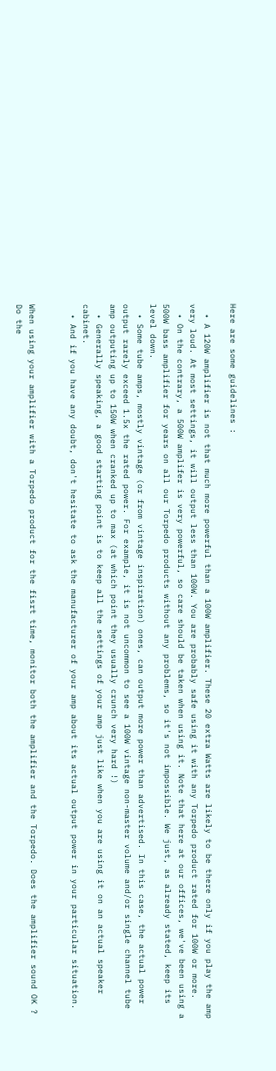Here are some guidelines :

  • A 120W amplifier is not that much more powerful than a 100W amplifier. These 20 extra Watts are likely to be there only if you play the amp very loud. At most settings, it will output less than 100W. You are probably safe using it with any Torpedo product rated for 100W or more.
  • On the contrary, a 500W amplifer is very powerful, so care should be taken when using it. Note that here at our offices, we've been using a 500W bass amplifier for years on all our Torpedo products without any problems, so it's not impossible. We just, as already stated, keep its level down.
  • Some tube amps, mostly vintage (or from vintage inspiration) ones, can output more power than advertised. In this case, the actual power output rarely exceed 1.5x the rated power. For example, it is not uncommon to see a 100W vintage non-master volume and/or single channel tube amp outputing up to 150W when cranked up to max (at which point they usually crunch very hard !)
  • Generally speaking, a good starting point is to keep all the settings of your amp just like when you are using it on an actual speaker cabinet.
  • And if you have any doubt, don't hesitate to ask the manufacturer of your amp about its actual output power in your particular situation.


When using your amplifier with a Torpedo product for the fisrt time, monitor both the amplifier and the Torpedo. Does the amplifier sound OK ? Do the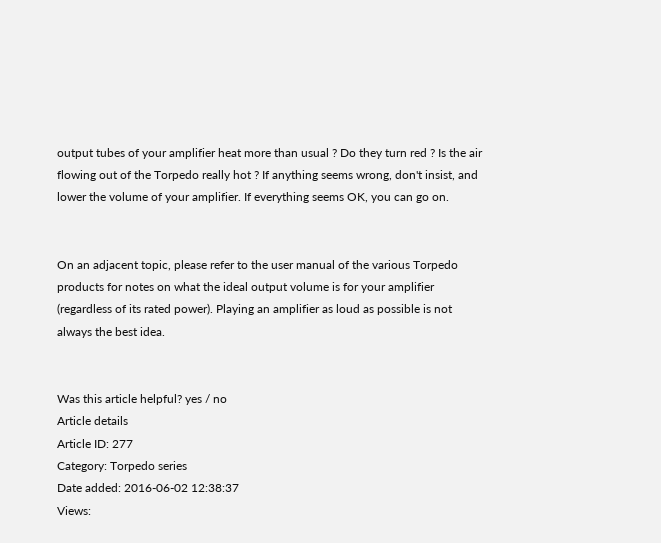output tubes of your amplifier heat more than usual ? Do they turn red ? Is the air flowing out of the Torpedo really hot ? If anything seems wrong, don't insist, and lower the volume of your amplifier. If everything seems OK, you can go on.


On an adjacent topic, please refer to the user manual of the various Torpedo products for notes on what the ideal output volume is for your amplifier (regardless of its rated power). Playing an amplifier as loud as possible is not always the best idea.


Was this article helpful? yes / no
Article details
Article ID: 277
Category: Torpedo series
Date added: 2016-06-02 12:38:37
Views: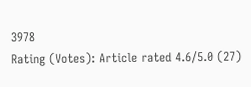3978
Rating (Votes): Article rated 4.6/5.0 (27)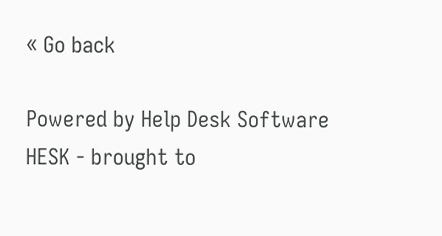« Go back

Powered by Help Desk Software HESK - brought to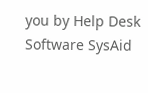you by Help Desk Software SysAid